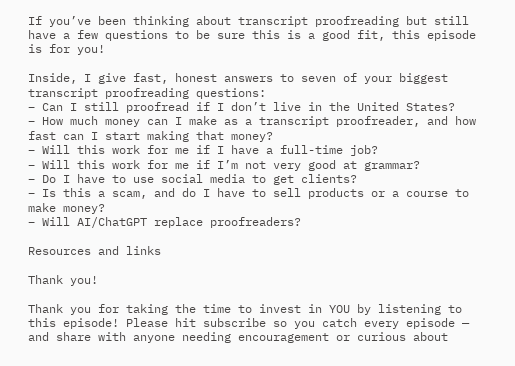If you’ve been thinking about transcript proofreading but still have a few questions to be sure this is a good fit, this episode is for you!

Inside, I give fast, honest answers to seven of your biggest transcript proofreading questions:
– Can I still proofread if I don’t live in the United States?
– How much money can I make as a transcript proofreader, and how fast can I start making that money?
– Will this work for me if I have a full-time job?
– Will this work for me if I’m not very good at grammar?
– Do I have to use social media to get clients?
– Is this a scam, and do I have to sell products or a course to make money?
– Will AI/ChatGPT replace proofreaders?

Resources and links

Thank you!

Thank you for taking the time to invest in YOU by listening to this episode! Please hit subscribe so you catch every episode — and share with anyone needing encouragement or curious about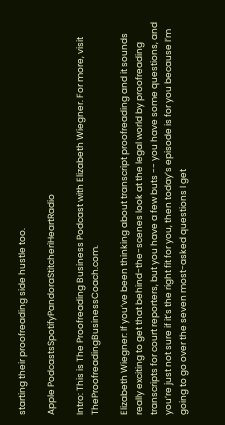starting their proofreading side hustle too.

Apple PodcastsSpotifyPandoraStitcheriHeartRadio

Intro: This is The Proofreading Business Podcast with Elizabeth Wiegner. For more, visit TheProofreadingBusinessCoach.com.

Elizabeth Wiegner: If you’ve been thinking about transcript proofreading and it sounds really exciting to get that behind-the-scenes look at the legal world by proofreading transcripts for court reporters, but you have a few buts -- you have some questions, and you’re just not sure if it’s the right fit for you, then today’s episode is for you because I’m going to go over the seven most-asked questions I get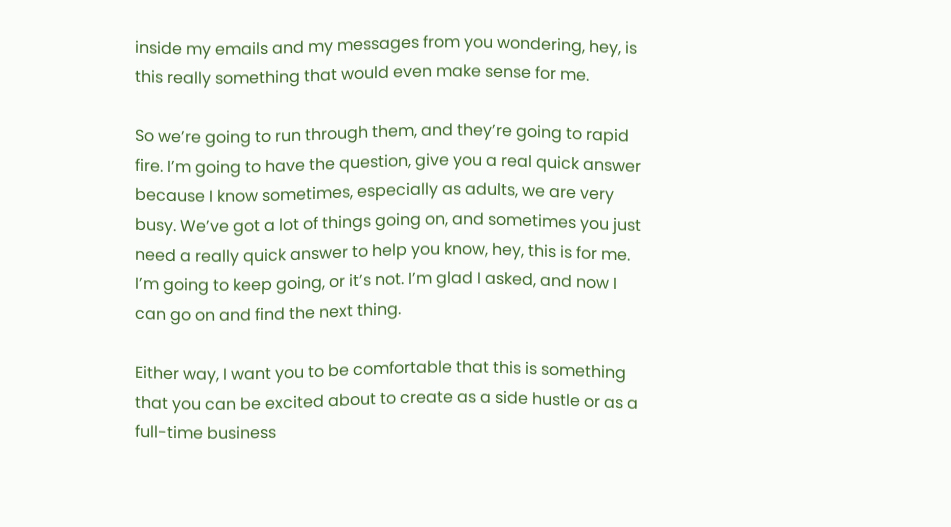inside my emails and my messages from you wondering, hey, is this really something that would even make sense for me.

So we’re going to run through them, and they’re going to rapid fire. I’m going to have the question, give you a real quick answer because I know sometimes, especially as adults, we are very busy. We’ve got a lot of things going on, and sometimes you just need a really quick answer to help you know, hey, this is for me. I’m going to keep going, or it’s not. I’m glad I asked, and now I can go on and find the next thing.

Either way, I want you to be comfortable that this is something that you can be excited about to create as a side hustle or as a full-time business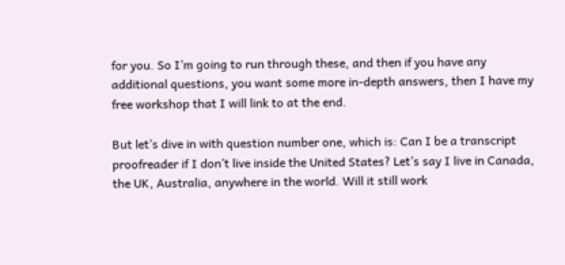for you. So I’m going to run through these, and then if you have any additional questions, you want some more in-depth answers, then I have my free workshop that I will link to at the end.

But let’s dive in with question number one, which is: Can I be a transcript proofreader if I don’t live inside the United States? Let’s say I live in Canada, the UK, Australia, anywhere in the world. Will it still work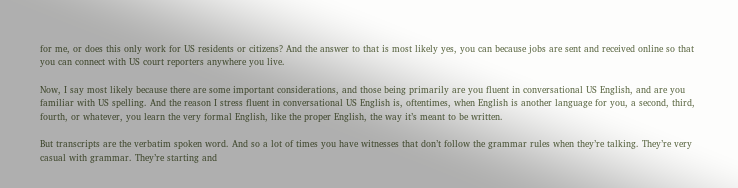for me, or does this only work for US residents or citizens? And the answer to that is most likely yes, you can because jobs are sent and received online so that you can connect with US court reporters anywhere you live.

Now, I say most likely because there are some important considerations, and those being primarily are you fluent in conversational US English, and are you familiar with US spelling. And the reason I stress fluent in conversational US English is, oftentimes, when English is another language for you, a second, third, fourth, or whatever, you learn the very formal English, like the proper English, the way it’s meant to be written.

But transcripts are the verbatim spoken word. And so a lot of times you have witnesses that don’t follow the grammar rules when they’re talking. They’re very casual with grammar. They’re starting and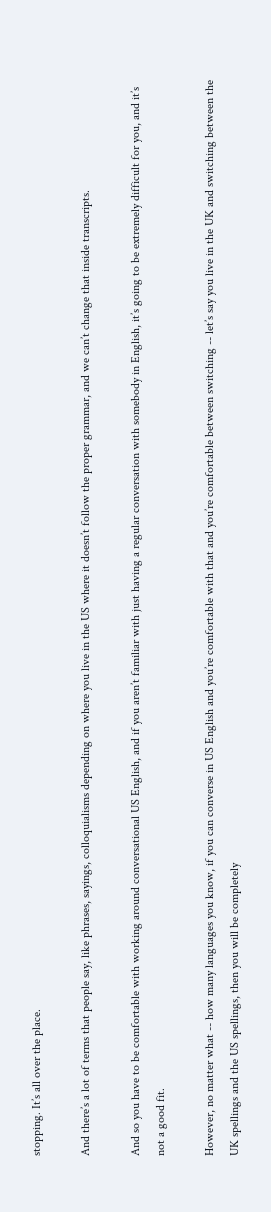stopping. It’s all over the place.

And there’s a lot of terms that people say, like phrases, sayings, colloquialisms depending on where you live in the US where it doesn’t follow the proper grammar, and we can’t change that inside transcripts.

And so you have to be comfortable with working around conversational US English, and if you aren’t familiar with just having a regular conversation with somebody in English, it’s going to be extremely difficult for you, and it’s not a good fit.

However, no matter what -- how many languages you know, if you can converse in US English and you’re comfortable with that and you’re comfortable between switching -- let’s say you live in the UK and switching between the UK spellings and the US spellings, then you will be completely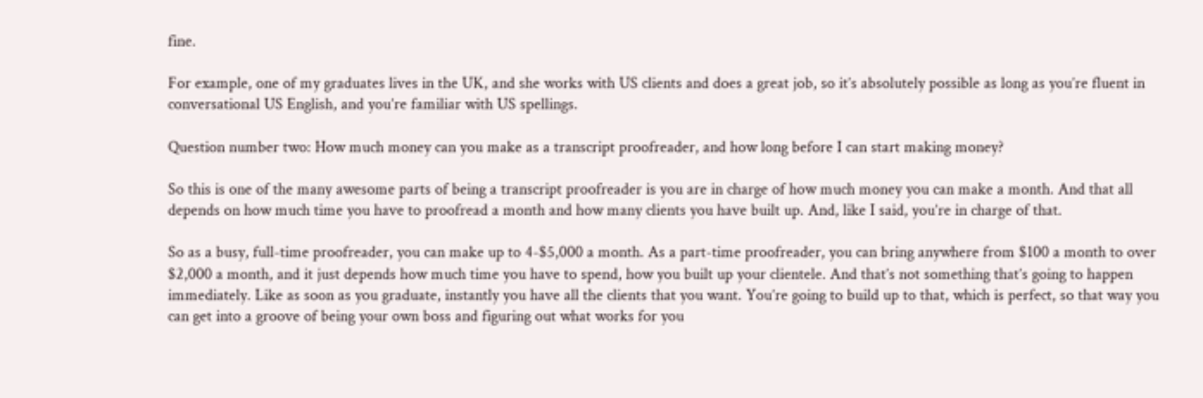fine.

For example, one of my graduates lives in the UK, and she works with US clients and does a great job, so it’s absolutely possible as long as you’re fluent in conversational US English, and you’re familiar with US spellings.

Question number two: How much money can you make as a transcript proofreader, and how long before I can start making money?

So this is one of the many awesome parts of being a transcript proofreader is you are in charge of how much money you can make a month. And that all depends on how much time you have to proofread a month and how many clients you have built up. And, like I said, you’re in charge of that.

So as a busy, full-time proofreader, you can make up to 4-$5,000 a month. As a part-time proofreader, you can bring anywhere from $100 a month to over $2,000 a month, and it just depends how much time you have to spend, how you built up your clientele. And that’s not something that’s going to happen immediately. Like as soon as you graduate, instantly you have all the clients that you want. You’re going to build up to that, which is perfect, so that way you can get into a groove of being your own boss and figuring out what works for you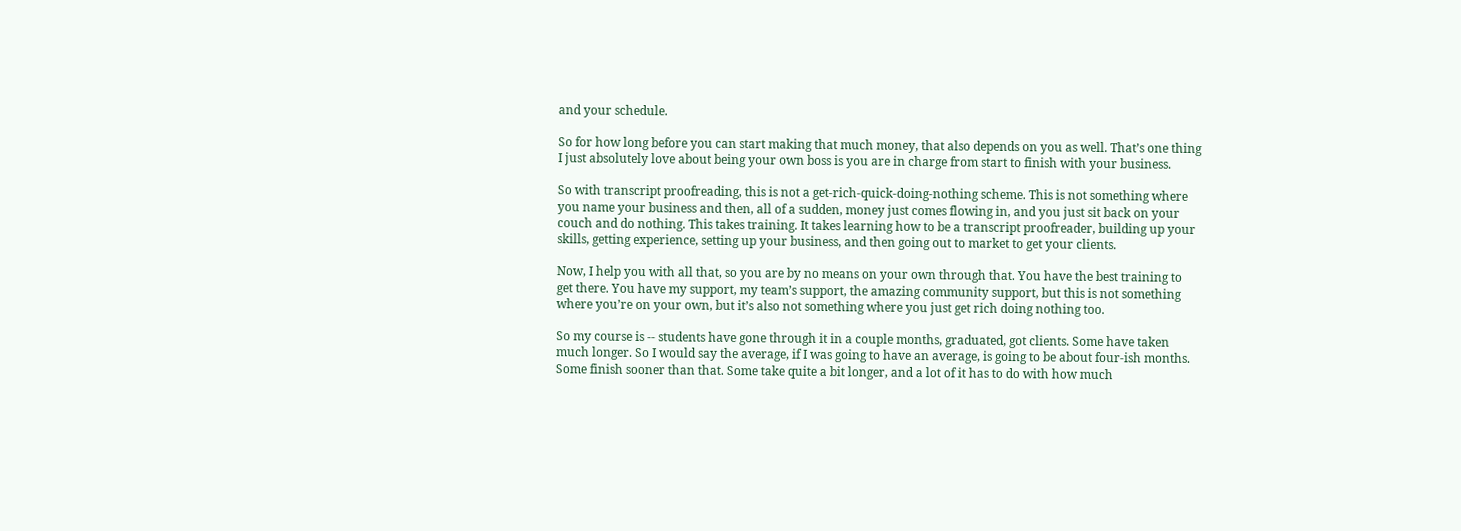and your schedule.

So for how long before you can start making that much money, that also depends on you as well. That’s one thing I just absolutely love about being your own boss is you are in charge from start to finish with your business.

So with transcript proofreading, this is not a get-rich-quick-doing-nothing scheme. This is not something where you name your business and then, all of a sudden, money just comes flowing in, and you just sit back on your couch and do nothing. This takes training. It takes learning how to be a transcript proofreader, building up your skills, getting experience, setting up your business, and then going out to market to get your clients.

Now, I help you with all that, so you are by no means on your own through that. You have the best training to get there. You have my support, my team’s support, the amazing community support, but this is not something where you’re on your own, but it’s also not something where you just get rich doing nothing too.

So my course is -- students have gone through it in a couple months, graduated, got clients. Some have taken much longer. So I would say the average, if I was going to have an average, is going to be about four-ish months. Some finish sooner than that. Some take quite a bit longer, and a lot of it has to do with how much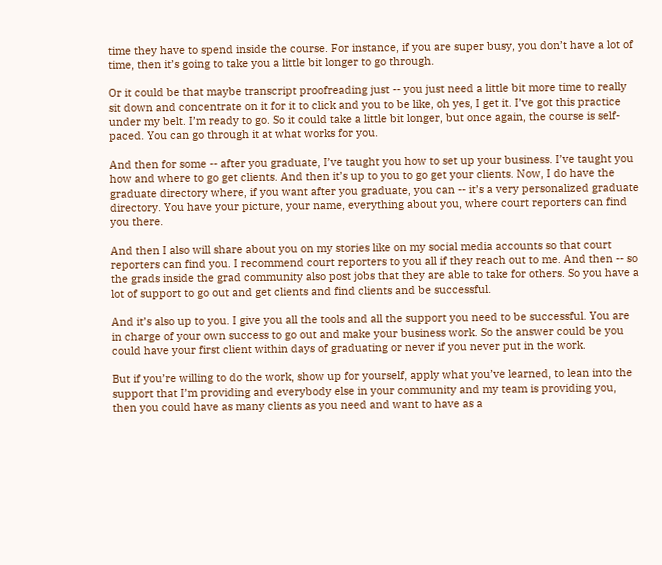time they have to spend inside the course. For instance, if you are super busy, you don’t have a lot of time, then it’s going to take you a little bit longer to go through.

Or it could be that maybe transcript proofreading just -- you just need a little bit more time to really sit down and concentrate on it for it to click and you to be like, oh yes, I get it. I’ve got this practice under my belt. I’m ready to go. So it could take a little bit longer, but once again, the course is self-paced. You can go through it at what works for you.

And then for some -- after you graduate, I’ve taught you how to set up your business. I’ve taught you how and where to go get clients. And then it’s up to you to go get your clients. Now, I do have the graduate directory where, if you want after you graduate, you can -- it’s a very personalized graduate directory. You have your picture, your name, everything about you, where court reporters can find you there.

And then I also will share about you on my stories like on my social media accounts so that court reporters can find you. I recommend court reporters to you all if they reach out to me. And then -- so the grads inside the grad community also post jobs that they are able to take for others. So you have a lot of support to go out and get clients and find clients and be successful.

And it’s also up to you. I give you all the tools and all the support you need to be successful. You are in charge of your own success to go out and make your business work. So the answer could be you could have your first client within days of graduating or never if you never put in the work.

But if you’re willing to do the work, show up for yourself, apply what you’ve learned, to lean into the support that I’m providing and everybody else in your community and my team is providing you, then you could have as many clients as you need and want to have as a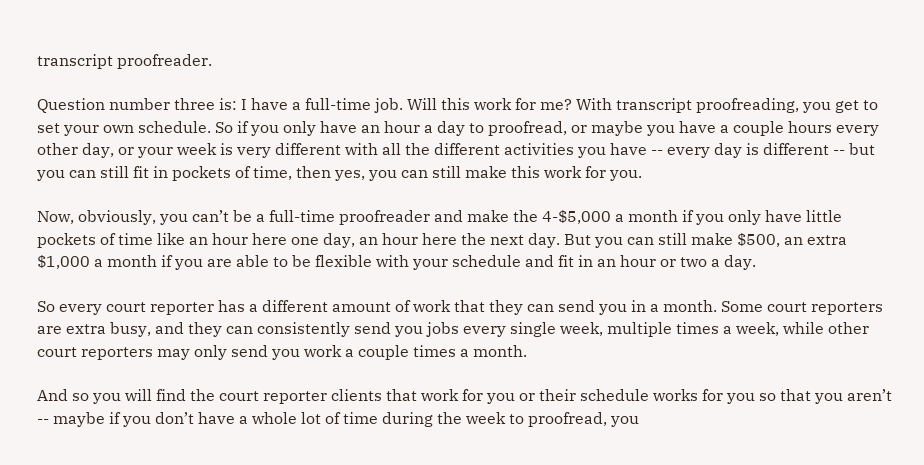transcript proofreader.

Question number three is: I have a full-time job. Will this work for me? With transcript proofreading, you get to set your own schedule. So if you only have an hour a day to proofread, or maybe you have a couple hours every other day, or your week is very different with all the different activities you have -- every day is different -- but you can still fit in pockets of time, then yes, you can still make this work for you.

Now, obviously, you can’t be a full-time proofreader and make the 4-$5,000 a month if you only have little pockets of time like an hour here one day, an hour here the next day. But you can still make $500, an extra $1,000 a month if you are able to be flexible with your schedule and fit in an hour or two a day.

So every court reporter has a different amount of work that they can send you in a month. Some court reporters are extra busy, and they can consistently send you jobs every single week, multiple times a week, while other court reporters may only send you work a couple times a month.

And so you will find the court reporter clients that work for you or their schedule works for you so that you aren’t -- maybe if you don’t have a whole lot of time during the week to proofread, you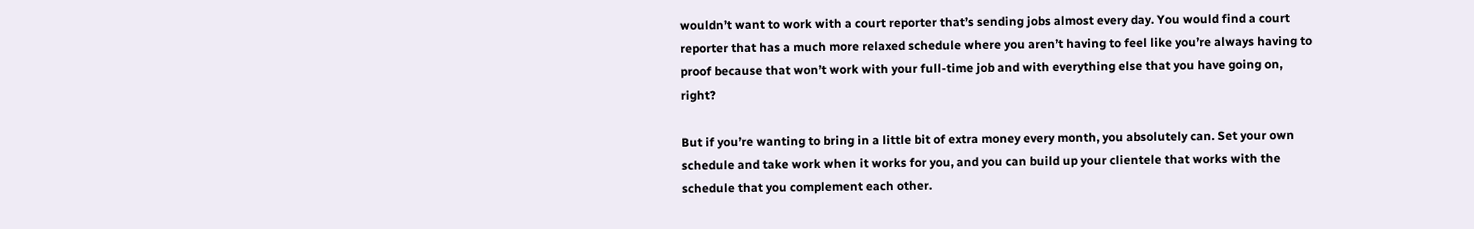wouldn’t want to work with a court reporter that’s sending jobs almost every day. You would find a court reporter that has a much more relaxed schedule where you aren’t having to feel like you’re always having to proof because that won’t work with your full-time job and with everything else that you have going on, right?

But if you’re wanting to bring in a little bit of extra money every month, you absolutely can. Set your own schedule and take work when it works for you, and you can build up your clientele that works with the schedule that you complement each other.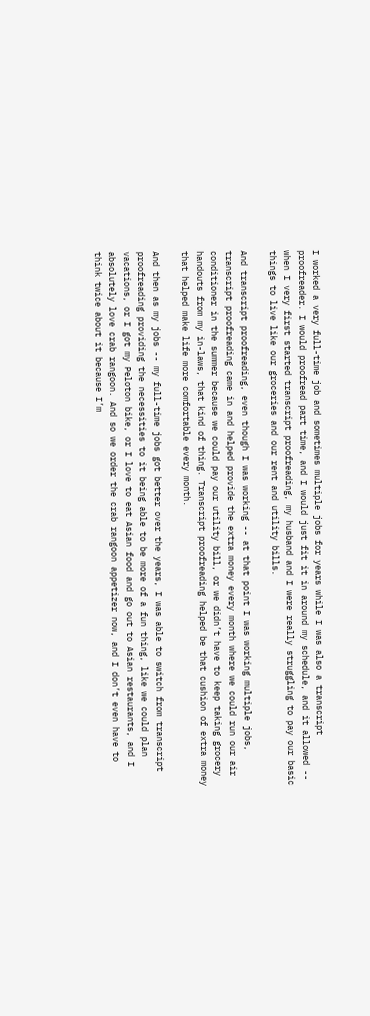I worked a very full-time job and sometimes multiple jobs for years while I was also a transcript proofreader. I would proofread part time, and I would just fit it in around my schedule, and it allowed -- when I very first started transcript proofreading, my husband and I were really struggling to pay our basic things to live like our groceries and our rent and utility bills.

And transcript proofreading, even though I was working -- at that point I was working multiple jobs, transcript proofreading came in and helped provide the extra money every month where we could run our air conditioner in the summer because we could pay our utility bill, or we didn’t have to keep taking grocery handouts from my in-laws, that kind of thing. Transcript proofreading helped be that cushion of extra money that helped make life more comfortable every month.

And then as my jobs -- my full-time jobs got better over the years, I was able to switch from transcript proofreading providing the necessities to it being able to be more of a fun thing, like we could plan vacations, or I got my Peloton bike, or I love to eat Asian food and go out to Asian restaurants, and I absolutely love crab rangoon. And so we order the crab rangoon appetizer now, and I don’t even have to think twice about it because I’m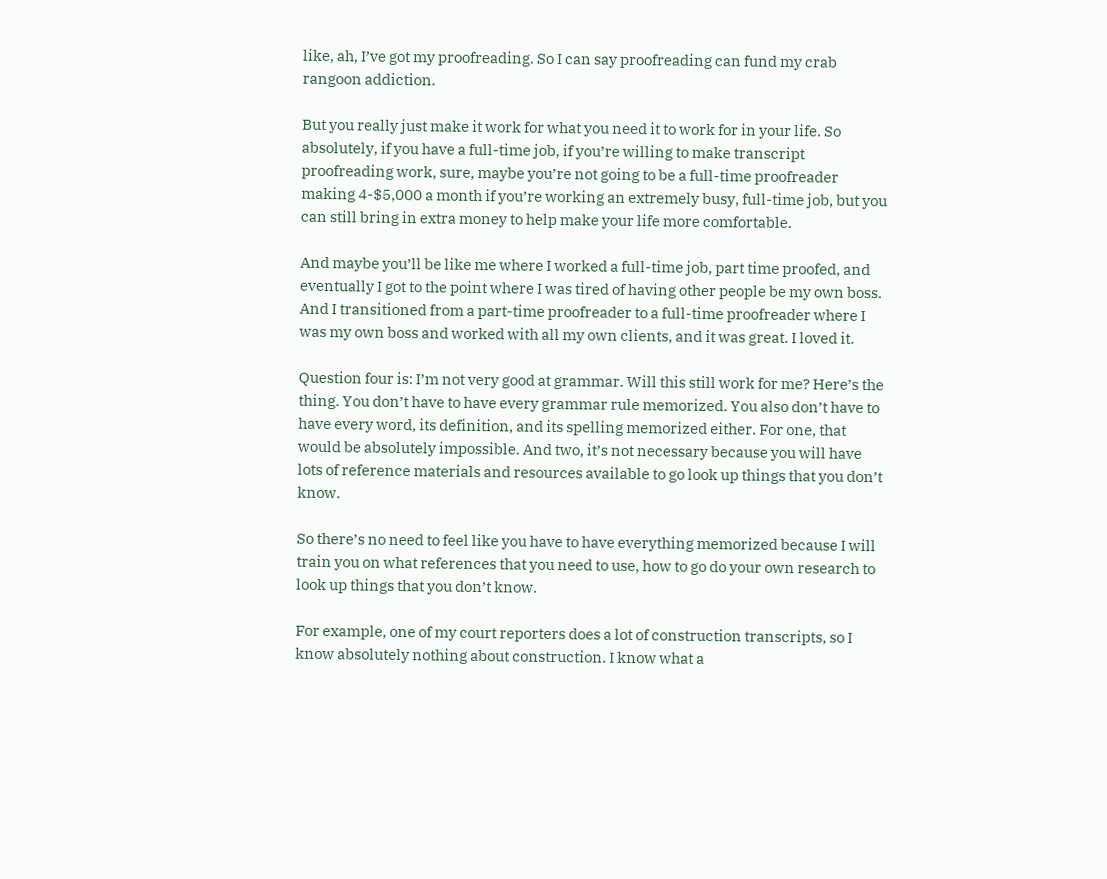like, ah, I’ve got my proofreading. So I can say proofreading can fund my crab rangoon addiction.

But you really just make it work for what you need it to work for in your life. So absolutely, if you have a full-time job, if you’re willing to make transcript proofreading work, sure, maybe you’re not going to be a full-time proofreader making 4-$5,000 a month if you’re working an extremely busy, full-time job, but you can still bring in extra money to help make your life more comfortable.

And maybe you’ll be like me where I worked a full-time job, part time proofed, and eventually I got to the point where I was tired of having other people be my own boss. And I transitioned from a part-time proofreader to a full-time proofreader where I was my own boss and worked with all my own clients, and it was great. I loved it.

Question four is: I’m not very good at grammar. Will this still work for me? Here’s the thing. You don’t have to have every grammar rule memorized. You also don’t have to have every word, its definition, and its spelling memorized either. For one, that would be absolutely impossible. And two, it’s not necessary because you will have lots of reference materials and resources available to go look up things that you don’t know.

So there’s no need to feel like you have to have everything memorized because I will train you on what references that you need to use, how to go do your own research to look up things that you don’t know.

For example, one of my court reporters does a lot of construction transcripts, so I know absolutely nothing about construction. I know what a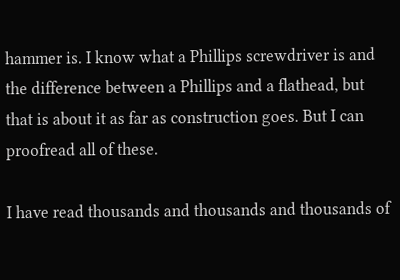hammer is. I know what a Phillips screwdriver is and the difference between a Phillips and a flathead, but that is about it as far as construction goes. But I can proofread all of these.

I have read thousands and thousands and thousands of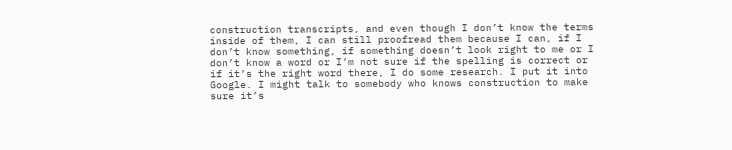construction transcripts, and even though I don’t know the terms inside of them, I can still proofread them because I can, if I don’t know something, if something doesn’t look right to me or I don’t know a word or I’m not sure if the spelling is correct or if it’s the right word there, I do some research. I put it into Google. I might talk to somebody who knows construction to make sure it’s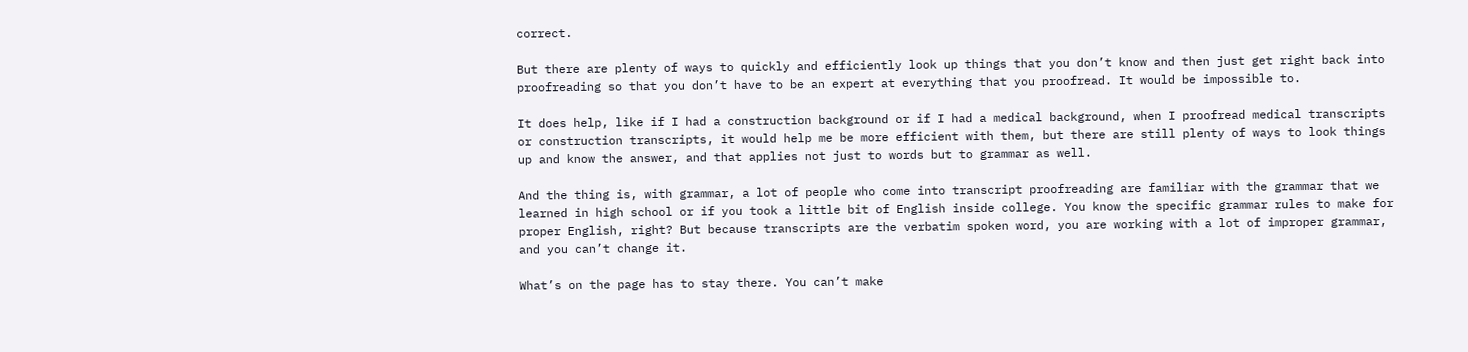correct.

But there are plenty of ways to quickly and efficiently look up things that you don’t know and then just get right back into proofreading so that you don’t have to be an expert at everything that you proofread. It would be impossible to.

It does help, like if I had a construction background or if I had a medical background, when I proofread medical transcripts or construction transcripts, it would help me be more efficient with them, but there are still plenty of ways to look things up and know the answer, and that applies not just to words but to grammar as well.

And the thing is, with grammar, a lot of people who come into transcript proofreading are familiar with the grammar that we learned in high school or if you took a little bit of English inside college. You know the specific grammar rules to make for proper English, right? But because transcripts are the verbatim spoken word, you are working with a lot of improper grammar, and you can’t change it.

What’s on the page has to stay there. You can’t make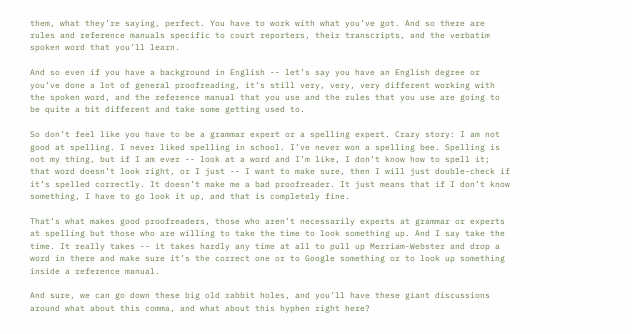them, what they’re saying, perfect. You have to work with what you’ve got. And so there are rules and reference manuals specific to court reporters, their transcripts, and the verbatim spoken word that you’ll learn.

And so even if you have a background in English -- let’s say you have an English degree or you’ve done a lot of general proofreading, it’s still very, very, very different working with the spoken word, and the reference manual that you use and the rules that you use are going to be quite a bit different and take some getting used to.

So don’t feel like you have to be a grammar expert or a spelling expert. Crazy story: I am not good at spelling. I never liked spelling in school. I’ve never won a spelling bee. Spelling is not my thing, but if I am ever -- look at a word and I’m like, I don’t know how to spell it; that word doesn’t look right, or I just -- I want to make sure, then I will just double-check if it’s spelled correctly. It doesn’t make me a bad proofreader. It just means that if I don’t know something, I have to go look it up, and that is completely fine.

That’s what makes good proofreaders, those who aren’t necessarily experts at grammar or experts at spelling but those who are willing to take the time to look something up. And I say take the time. It really takes -- it takes hardly any time at all to pull up Merriam-Webster and drop a word in there and make sure it’s the correct one or to Google something or to look up something inside a reference manual.

And sure, we can go down these big old rabbit holes, and you’ll have these giant discussions around what about this comma, and what about this hyphen right here?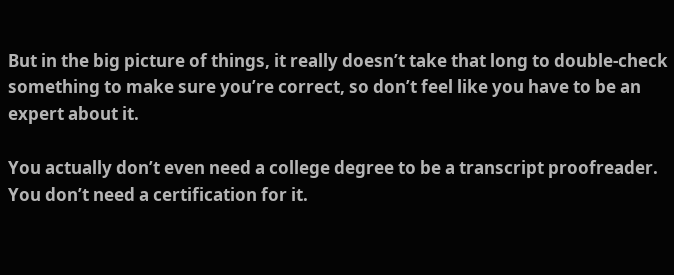But in the big picture of things, it really doesn’t take that long to double-check something to make sure you’re correct, so don’t feel like you have to be an expert about it.

You actually don’t even need a college degree to be a transcript proofreader. You don’t need a certification for it.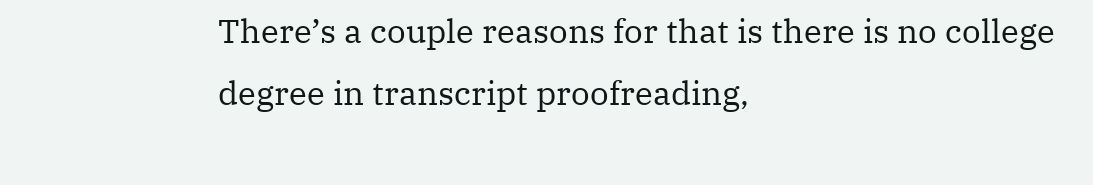There’s a couple reasons for that is there is no college degree in transcript proofreading,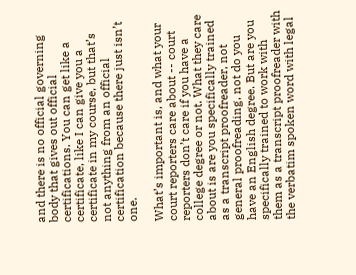and there is no official governing body that gives out official certifications. You can get like a certificate, like I can give you a certificate in my course, but that’s not anything from an official certification because there just isn’t one.

What’s important is, and what your court reporters care about -- court reporters don’t care if you have a college degree or not. What they care about is are you specifically trained as a transcript proofreader, not general proofreading, not do you have an English degree. But are you specifically trained to work with them as a transcript proofreader with the verbatim spoken word with legal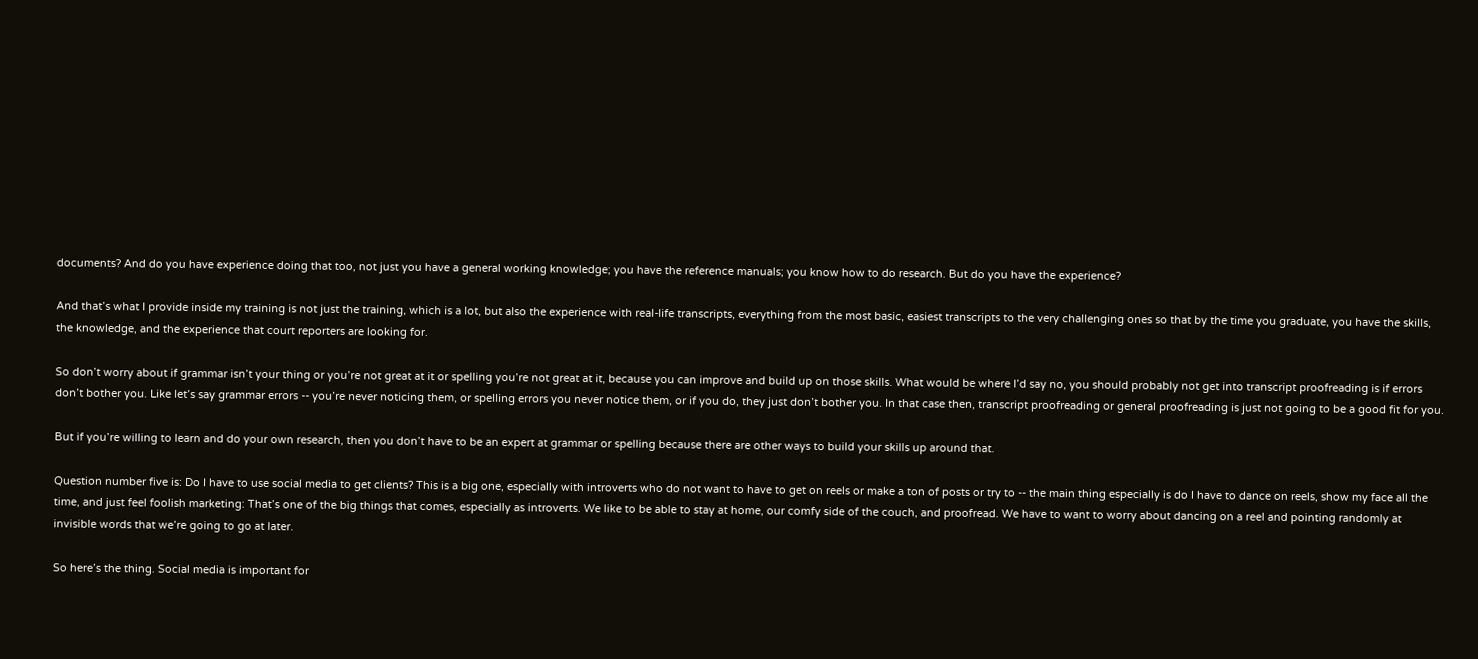documents? And do you have experience doing that too, not just you have a general working knowledge; you have the reference manuals; you know how to do research. But do you have the experience?

And that’s what I provide inside my training is not just the training, which is a lot, but also the experience with real-life transcripts, everything from the most basic, easiest transcripts to the very challenging ones so that by the time you graduate, you have the skills, the knowledge, and the experience that court reporters are looking for.

So don’t worry about if grammar isn’t your thing or you’re not great at it or spelling you’re not great at it, because you can improve and build up on those skills. What would be where I’d say no, you should probably not get into transcript proofreading is if errors don’t bother you. Like let’s say grammar errors -- you’re never noticing them, or spelling errors you never notice them, or if you do, they just don’t bother you. In that case then, transcript proofreading or general proofreading is just not going to be a good fit for you.

But if you’re willing to learn and do your own research, then you don’t have to be an expert at grammar or spelling because there are other ways to build your skills up around that.

Question number five is: Do I have to use social media to get clients? This is a big one, especially with introverts who do not want to have to get on reels or make a ton of posts or try to -- the main thing especially is do I have to dance on reels, show my face all the time, and just feel foolish marketing: That’s one of the big things that comes, especially as introverts. We like to be able to stay at home, our comfy side of the couch, and proofread. We have to want to worry about dancing on a reel and pointing randomly at invisible words that we’re going to go at later.

So here’s the thing. Social media is important for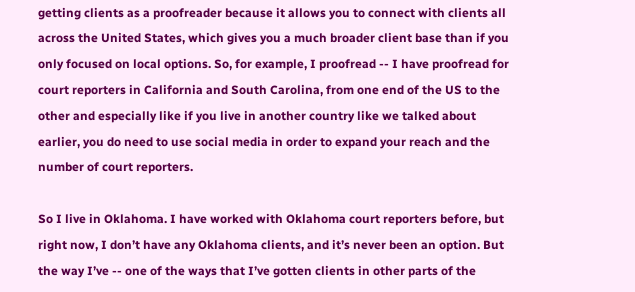getting clients as a proofreader because it allows you to connect with clients all across the United States, which gives you a much broader client base than if you only focused on local options. So, for example, I proofread -- I have proofread for court reporters in California and South Carolina, from one end of the US to the other and especially like if you live in another country like we talked about earlier, you do need to use social media in order to expand your reach and the number of court reporters.

So I live in Oklahoma. I have worked with Oklahoma court reporters before, but right now, I don’t have any Oklahoma clients, and it’s never been an option. But the way I’ve -- one of the ways that I’ve gotten clients in other parts of the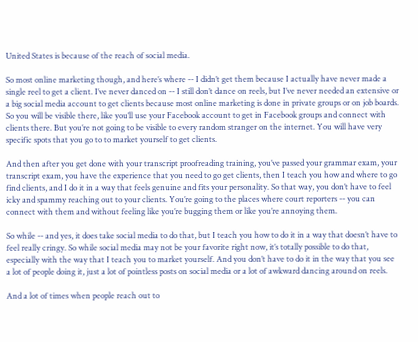United States is because of the reach of social media.

So most online marketing though, and here’s where -- I didn’t get them because I actually have never made a single reel to get a client. I’ve never danced on -- I still don’t dance on reels, but I’ve never needed an extensive or a big social media account to get clients because most online marketing is done in private groups or on job boards. So you will be visible there, like you’ll use your Facebook account to get in Facebook groups and connect with clients there. But you’re not going to be visible to every random stranger on the internet. You will have very specific spots that you go to to market yourself to get clients.

And then after you get done with your transcript proofreading training, you’ve passed your grammar exam, your transcript exam, you have the experience that you need to go get clients, then I teach you how and where to go find clients, and I do it in a way that feels genuine and fits your personality. So that way, you don’t have to feel icky and spammy reaching out to your clients. You’re going to the places where court reporters -- you can connect with them and without feeling like you’re bugging them or like you’re annoying them.

So while -- and yes, it does take social media to do that, but I teach you how to do it in a way that doesn’t have to feel really cringy. So while social media may not be your favorite right now, it’s totally possible to do that, especially with the way that I teach you to market yourself. And you don’t have to do it in the way that you see a lot of people doing it, just a lot of pointless posts on social media or a lot of awkward dancing around on reels.

And a lot of times when people reach out to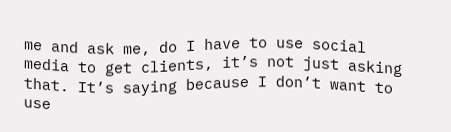me and ask me, do I have to use social media to get clients, it’s not just asking that. It’s saying because I don’t want to use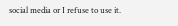social media or I refuse to use it.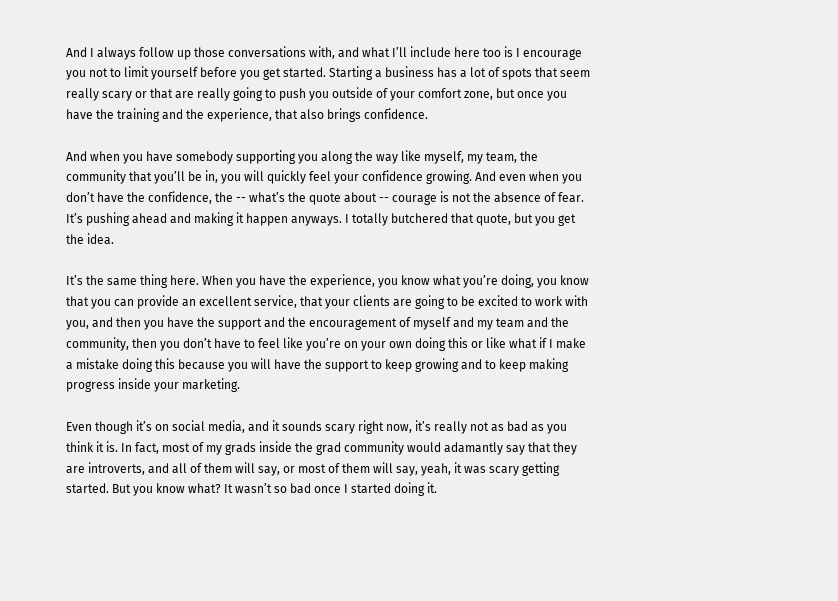And I always follow up those conversations with, and what I’ll include here too is I encourage you not to limit yourself before you get started. Starting a business has a lot of spots that seem really scary or that are really going to push you outside of your comfort zone, but once you have the training and the experience, that also brings confidence.

And when you have somebody supporting you along the way like myself, my team, the community that you’ll be in, you will quickly feel your confidence growing. And even when you don’t have the confidence, the -- what’s the quote about -- courage is not the absence of fear. It’s pushing ahead and making it happen anyways. I totally butchered that quote, but you get the idea.

It’s the same thing here. When you have the experience, you know what you’re doing, you know that you can provide an excellent service, that your clients are going to be excited to work with you, and then you have the support and the encouragement of myself and my team and the community, then you don’t have to feel like you’re on your own doing this or like what if I make a mistake doing this because you will have the support to keep growing and to keep making progress inside your marketing.

Even though it’s on social media, and it sounds scary right now, it’s really not as bad as you think it is. In fact, most of my grads inside the grad community would adamantly say that they are introverts, and all of them will say, or most of them will say, yeah, it was scary getting started. But you know what? It wasn’t so bad once I started doing it.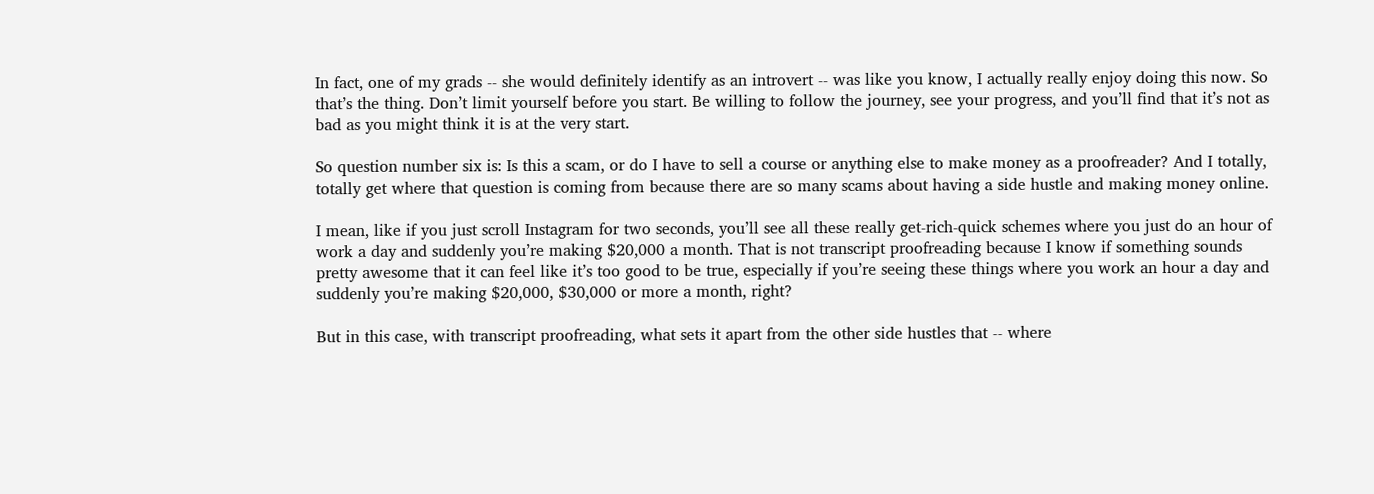In fact, one of my grads -- she would definitely identify as an introvert -- was like you know, I actually really enjoy doing this now. So that’s the thing. Don’t limit yourself before you start. Be willing to follow the journey, see your progress, and you’ll find that it’s not as bad as you might think it is at the very start.

So question number six is: Is this a scam, or do I have to sell a course or anything else to make money as a proofreader? And I totally, totally get where that question is coming from because there are so many scams about having a side hustle and making money online.

I mean, like if you just scroll Instagram for two seconds, you’ll see all these really get-rich-quick schemes where you just do an hour of work a day and suddenly you’re making $20,000 a month. That is not transcript proofreading because I know if something sounds pretty awesome that it can feel like it’s too good to be true, especially if you’re seeing these things where you work an hour a day and suddenly you’re making $20,000, $30,000 or more a month, right?

But in this case, with transcript proofreading, what sets it apart from the other side hustles that -- where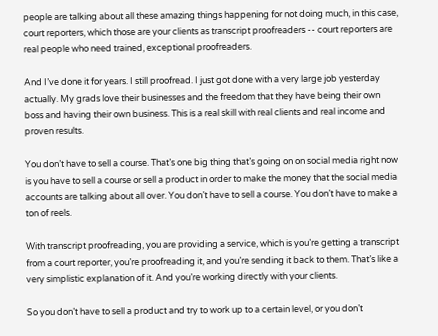people are talking about all these amazing things happening for not doing much, in this case, court reporters, which those are your clients as transcript proofreaders -- court reporters are real people who need trained, exceptional proofreaders.

And I’ve done it for years. I still proofread. I just got done with a very large job yesterday actually. My grads love their businesses and the freedom that they have being their own boss and having their own business. This is a real skill with real clients and real income and proven results.

You don’t have to sell a course. That’s one big thing that’s going on on social media right now is you have to sell a course or sell a product in order to make the money that the social media accounts are talking about all over. You don’t have to sell a course. You don’t have to make a ton of reels.

With transcript proofreading, you are providing a service, which is you’re getting a transcript from a court reporter, you’re proofreading it, and you’re sending it back to them. That’s like a very simplistic explanation of it. And you’re working directly with your clients.

So you don’t have to sell a product and try to work up to a certain level, or you don’t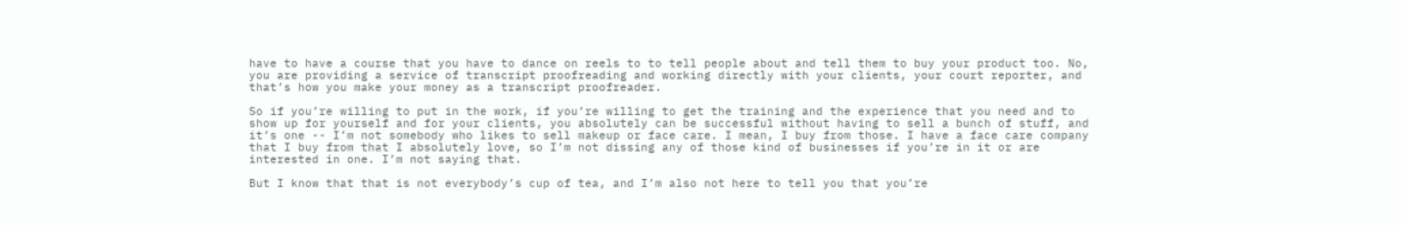have to have a course that you have to dance on reels to to tell people about and tell them to buy your product too. No, you are providing a service of transcript proofreading and working directly with your clients, your court reporter, and that’s how you make your money as a transcript proofreader.

So if you’re willing to put in the work, if you’re willing to get the training and the experience that you need and to show up for yourself and for your clients, you absolutely can be successful without having to sell a bunch of stuff, and it’s one -- I’m not somebody who likes to sell makeup or face care. I mean, I buy from those. I have a face care company that I buy from that I absolutely love, so I’m not dissing any of those kind of businesses if you’re in it or are interested in one. I’m not saying that.

But I know that that is not everybody’s cup of tea, and I’m also not here to tell you that you’re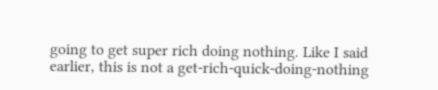going to get super rich doing nothing. Like I said earlier, this is not a get-rich-quick-doing-nothing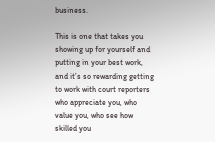business.

This is one that takes you showing up for yourself and putting in your best work, and it’s so rewarding getting to work with court reporters who appreciate you, who value you, who see how skilled you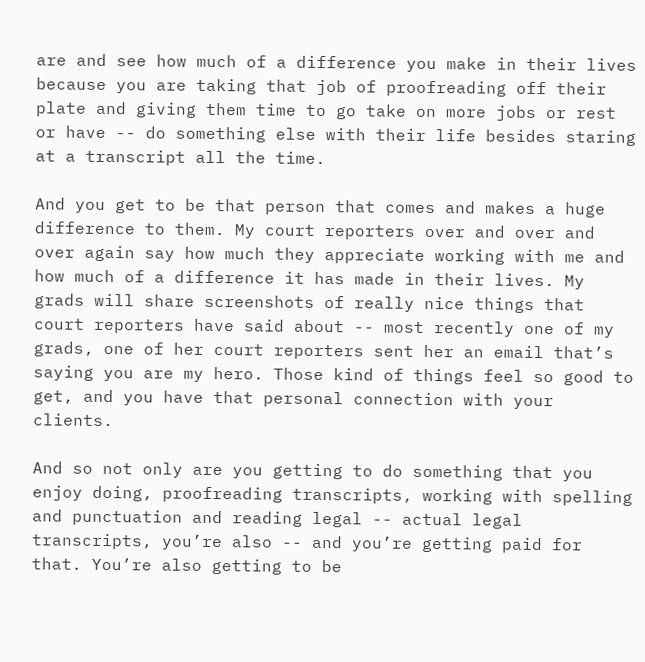are and see how much of a difference you make in their lives because you are taking that job of proofreading off their plate and giving them time to go take on more jobs or rest or have -- do something else with their life besides staring at a transcript all the time.

And you get to be that person that comes and makes a huge difference to them. My court reporters over and over and over again say how much they appreciate working with me and how much of a difference it has made in their lives. My grads will share screenshots of really nice things that court reporters have said about -- most recently one of my grads, one of her court reporters sent her an email that’s saying you are my hero. Those kind of things feel so good to get, and you have that personal connection with your clients.

And so not only are you getting to do something that you enjoy doing, proofreading transcripts, working with spelling and punctuation and reading legal -- actual legal transcripts, you’re also -- and you’re getting paid for that. You’re also getting to be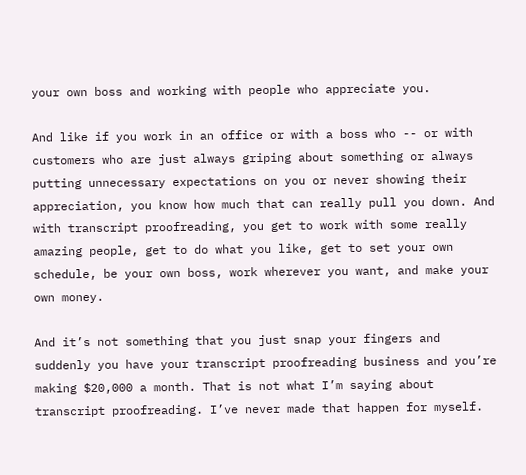your own boss and working with people who appreciate you.

And like if you work in an office or with a boss who -- or with customers who are just always griping about something or always putting unnecessary expectations on you or never showing their appreciation, you know how much that can really pull you down. And with transcript proofreading, you get to work with some really amazing people, get to do what you like, get to set your own schedule, be your own boss, work wherever you want, and make your own money.

And it’s not something that you just snap your fingers and suddenly you have your transcript proofreading business and you’re making $20,000 a month. That is not what I’m saying about transcript proofreading. I’ve never made that happen for myself.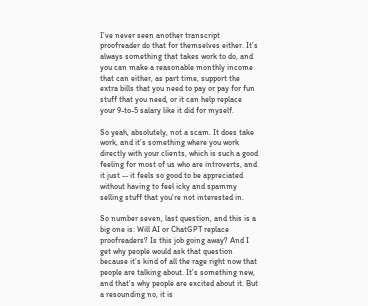I’ve never seen another transcript proofreader do that for themselves either. It’s always something that takes work to do, and you can make a reasonable monthly income that can either, as part time, support the extra bills that you need to pay or pay for fun stuff that you need, or it can help replace your 9-to-5 salary like it did for myself.

So yeah, absolutely, not a scam. It does take work, and it’s something where you work directly with your clients, which is such a good feeling for most of us who are introverts, and it just -- it feels so good to be appreciated without having to feel icky and spammy selling stuff that you’re not interested in.

So number seven, last question, and this is a big one is: Will AI or ChatGPT replace proofreaders? Is this job going away? And I get why people would ask that question because it’s kind of all the rage right now that people are talking about. It’s something new, and that’s why people are excited about it. But a resounding no, it is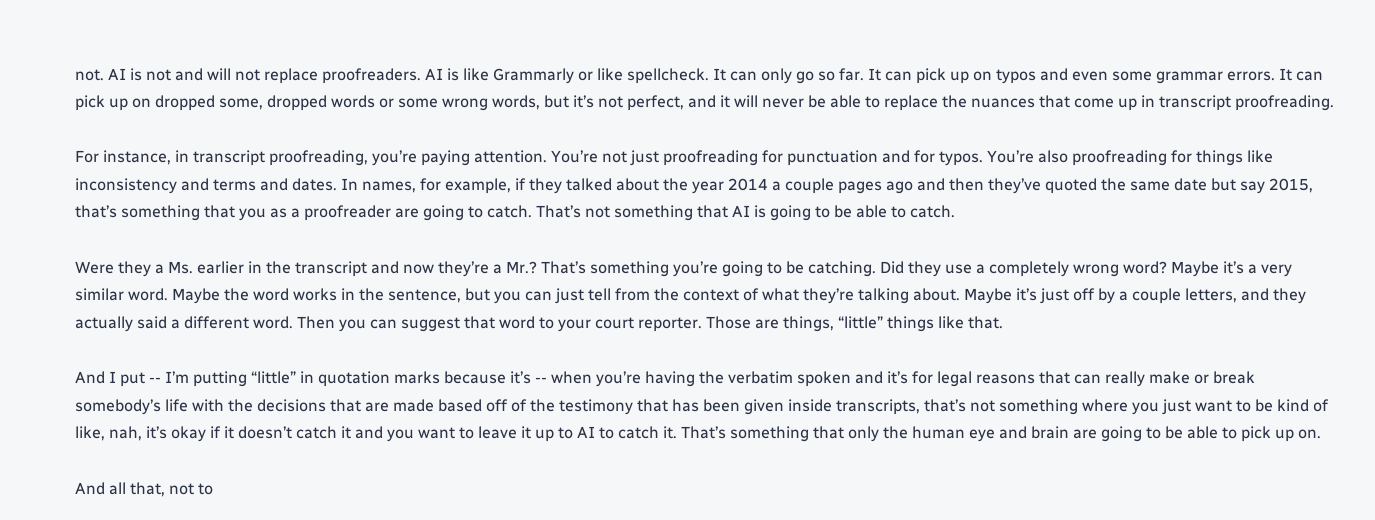not. AI is not and will not replace proofreaders. AI is like Grammarly or like spellcheck. It can only go so far. It can pick up on typos and even some grammar errors. It can pick up on dropped some, dropped words or some wrong words, but it’s not perfect, and it will never be able to replace the nuances that come up in transcript proofreading.

For instance, in transcript proofreading, you’re paying attention. You’re not just proofreading for punctuation and for typos. You’re also proofreading for things like inconsistency and terms and dates. In names, for example, if they talked about the year 2014 a couple pages ago and then they’ve quoted the same date but say 2015, that’s something that you as a proofreader are going to catch. That’s not something that AI is going to be able to catch.

Were they a Ms. earlier in the transcript and now they’re a Mr.? That’s something you’re going to be catching. Did they use a completely wrong word? Maybe it’s a very similar word. Maybe the word works in the sentence, but you can just tell from the context of what they’re talking about. Maybe it’s just off by a couple letters, and they actually said a different word. Then you can suggest that word to your court reporter. Those are things, “little” things like that.

And I put -- I’m putting “little” in quotation marks because it’s -- when you’re having the verbatim spoken and it’s for legal reasons that can really make or break somebody’s life with the decisions that are made based off of the testimony that has been given inside transcripts, that’s not something where you just want to be kind of like, nah, it’s okay if it doesn’t catch it and you want to leave it up to AI to catch it. That’s something that only the human eye and brain are going to be able to pick up on.

And all that, not to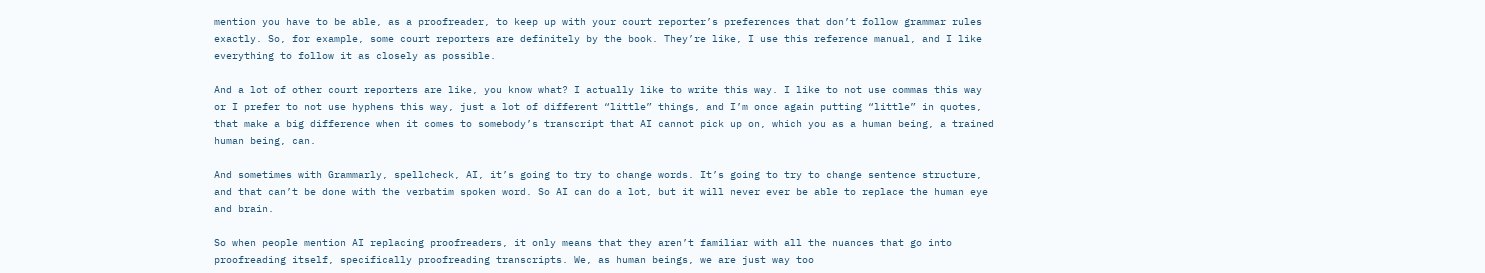mention you have to be able, as a proofreader, to keep up with your court reporter’s preferences that don’t follow grammar rules exactly. So, for example, some court reporters are definitely by the book. They’re like, I use this reference manual, and I like everything to follow it as closely as possible.

And a lot of other court reporters are like, you know what? I actually like to write this way. I like to not use commas this way or I prefer to not use hyphens this way, just a lot of different “little” things, and I’m once again putting “little” in quotes, that make a big difference when it comes to somebody’s transcript that AI cannot pick up on, which you as a human being, a trained human being, can.

And sometimes with Grammarly, spellcheck, AI, it’s going to try to change words. It’s going to try to change sentence structure, and that can’t be done with the verbatim spoken word. So AI can do a lot, but it will never ever be able to replace the human eye and brain.

So when people mention AI replacing proofreaders, it only means that they aren’t familiar with all the nuances that go into proofreading itself, specifically proofreading transcripts. We, as human beings, we are just way too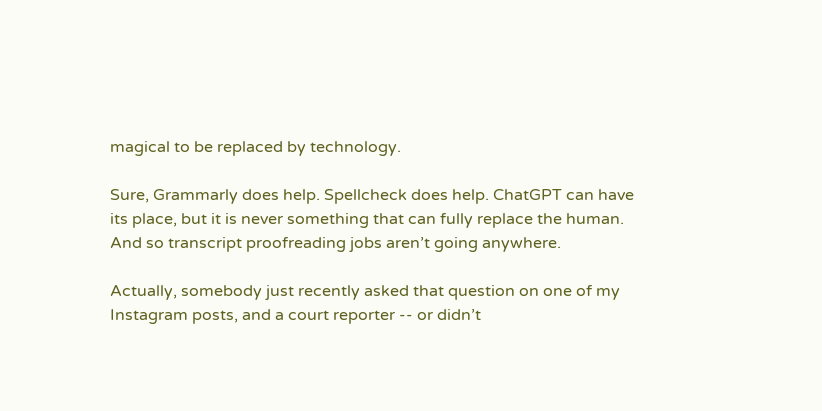magical to be replaced by technology.

Sure, Grammarly does help. Spellcheck does help. ChatGPT can have its place, but it is never something that can fully replace the human. And so transcript proofreading jobs aren’t going anywhere.

Actually, somebody just recently asked that question on one of my Instagram posts, and a court reporter -- or didn’t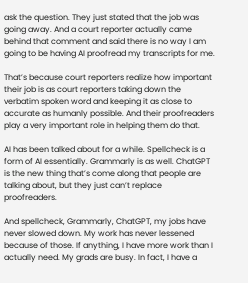ask the question. They just stated that the job was going away. And a court reporter actually came behind that comment and said there is no way I am going to be having AI proofread my transcripts for me.

That’s because court reporters realize how important their job is as court reporters taking down the verbatim spoken word and keeping it as close to accurate as humanly possible. And their proofreaders play a very important role in helping them do that.

AI has been talked about for a while. Spellcheck is a form of AI essentially. Grammarly is as well. ChatGPT is the new thing that’s come along that people are talking about, but they just can’t replace proofreaders.

And spellcheck, Grammarly, ChatGPT, my jobs have never slowed down. My work has never lessened because of those. If anything, I have more work than I actually need. My grads are busy. In fact, I have a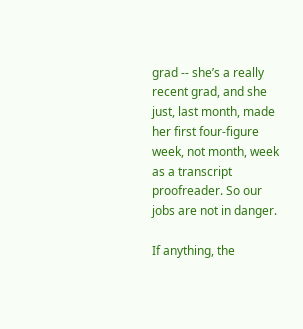grad -- she’s a really recent grad, and she just, last month, made her first four-figure week, not month, week as a transcript proofreader. So our jobs are not in danger.

If anything, the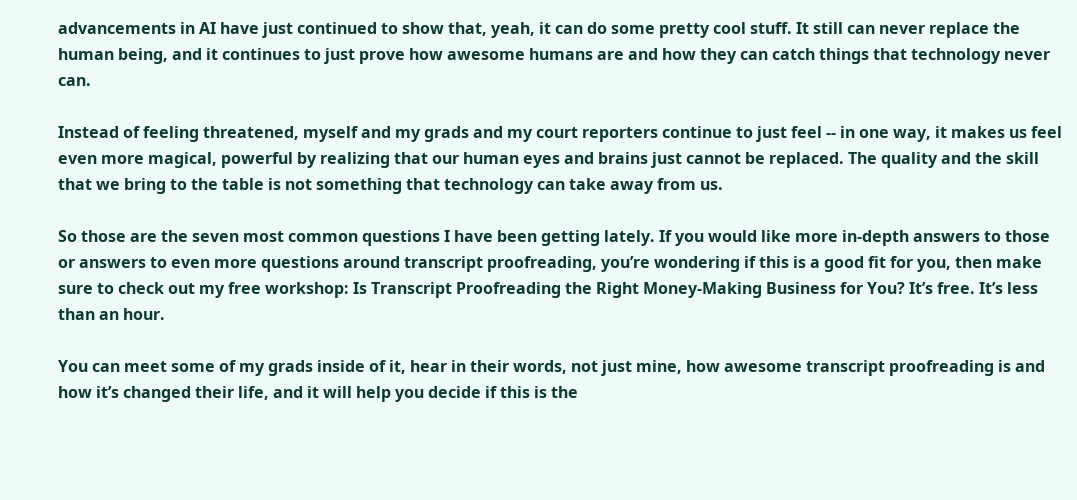advancements in AI have just continued to show that, yeah, it can do some pretty cool stuff. It still can never replace the human being, and it continues to just prove how awesome humans are and how they can catch things that technology never can.

Instead of feeling threatened, myself and my grads and my court reporters continue to just feel -- in one way, it makes us feel even more magical, powerful by realizing that our human eyes and brains just cannot be replaced. The quality and the skill that we bring to the table is not something that technology can take away from us.

So those are the seven most common questions I have been getting lately. If you would like more in-depth answers to those or answers to even more questions around transcript proofreading, you’re wondering if this is a good fit for you, then make sure to check out my free workshop: Is Transcript Proofreading the Right Money-Making Business for You? It’s free. It’s less than an hour.

You can meet some of my grads inside of it, hear in their words, not just mine, how awesome transcript proofreading is and how it’s changed their life, and it will help you decide if this is the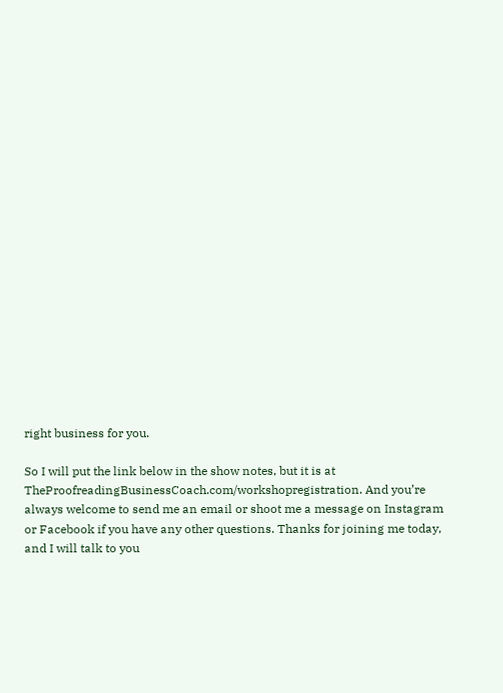right business for you.

So I will put the link below in the show notes, but it is at TheProofreadingBusinessCoach.com/workshopregistration. And you’re always welcome to send me an email or shoot me a message on Instagram or Facebook if you have any other questions. Thanks for joining me today, and I will talk to you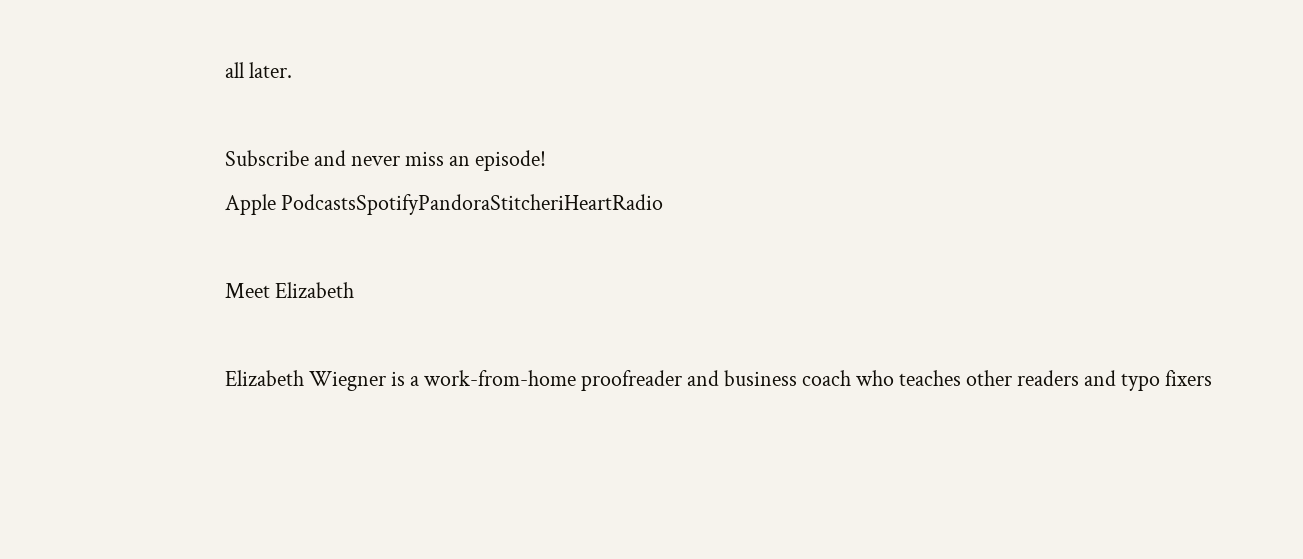all later.

Subscribe and never miss an episode!
Apple PodcastsSpotifyPandoraStitcheriHeartRadio

Meet Elizabeth

Elizabeth Wiegner is a work-from-home proofreader and business coach who teaches other readers and typo fixers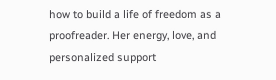how to build a life of freedom as a proofreader. Her energy, love, and personalized support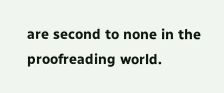are second to none in the proofreading world.